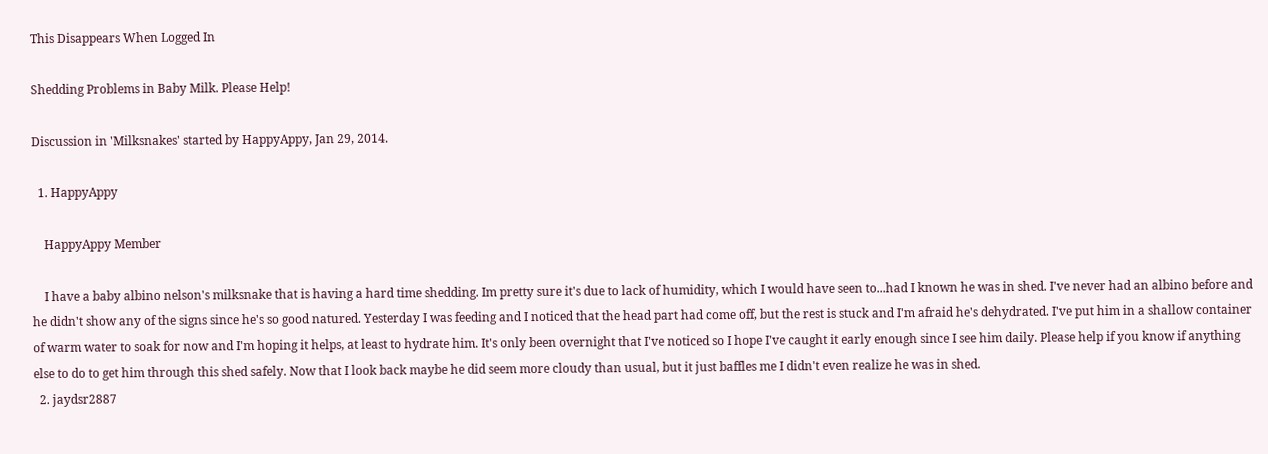This Disappears When Logged In

Shedding Problems in Baby Milk. Please Help!

Discussion in 'Milksnakes' started by HappyAppy, Jan 29, 2014.

  1. HappyAppy

    HappyAppy Member

    I have a baby albino nelson's milksnake that is having a hard time shedding. Im pretty sure it's due to lack of humidity, which I would have seen to...had I known he was in shed. I've never had an albino before and he didn't show any of the signs since he's so good natured. Yesterday I was feeding and I noticed that the head part had come off, but the rest is stuck and I'm afraid he's dehydrated. I've put him in a shallow container of warm water to soak for now and I'm hoping it helps, at least to hydrate him. It's only been overnight that I've noticed so I hope I've caught it early enough since I see him daily. Please help if you know if anything else to do to get him through this shed safely. Now that I look back maybe he did seem more cloudy than usual, but it just baffles me I didn't even realize he was in shed.
  2. jaydsr2887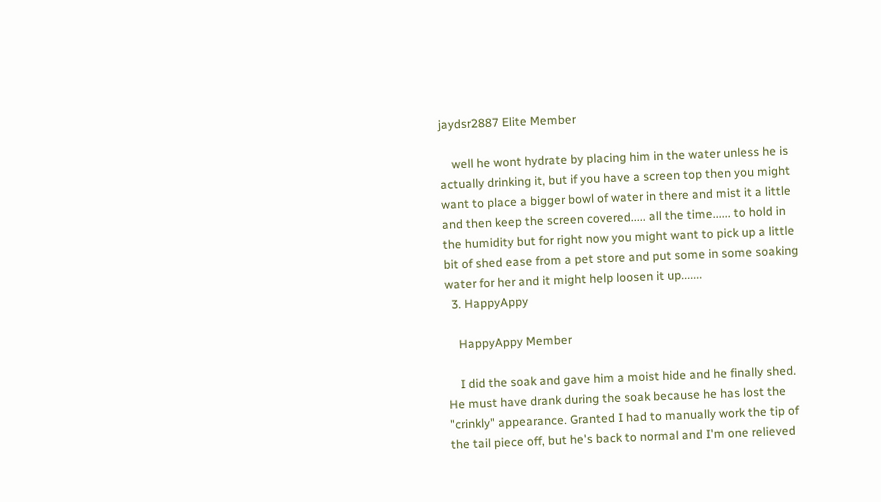jaydsr2887 Elite Member

    well he wont hydrate by placing him in the water unless he is actually drinking it, but if you have a screen top then you might want to place a bigger bowl of water in there and mist it a little and then keep the screen covered..... all the time...... to hold in the humidity but for right now you might want to pick up a little bit of shed ease from a pet store and put some in some soaking water for her and it might help loosen it up.......
  3. HappyAppy

    HappyAppy Member

    I did the soak and gave him a moist hide and he finally shed. He must have drank during the soak because he has lost the "crinkly" appearance. Granted I had to manually work the tip of the tail piece off, but he's back to normal and I'm one relieved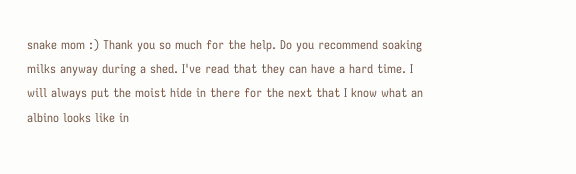snake mom :) Thank you so much for the help. Do you recommend soaking milks anyway during a shed. I've read that they can have a hard time. I will always put the moist hide in there for the next that I know what an albino looks like in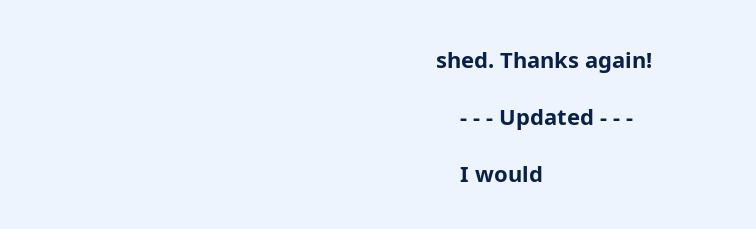shed. Thanks again!

    - - - Updated - - -

    I would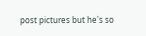post pictures but he's so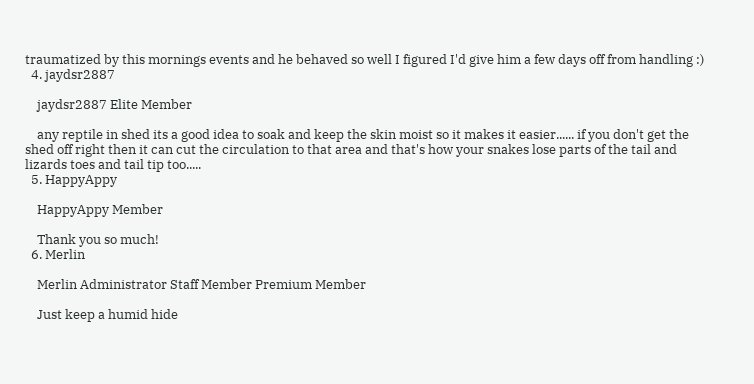traumatized by this mornings events and he behaved so well I figured I'd give him a few days off from handling :)
  4. jaydsr2887

    jaydsr2887 Elite Member

    any reptile in shed its a good idea to soak and keep the skin moist so it makes it easier...... if you don't get the shed off right then it can cut the circulation to that area and that's how your snakes lose parts of the tail and lizards toes and tail tip too.....
  5. HappyAppy

    HappyAppy Member

    Thank you so much!
  6. Merlin

    Merlin Administrator Staff Member Premium Member

    Just keep a humid hide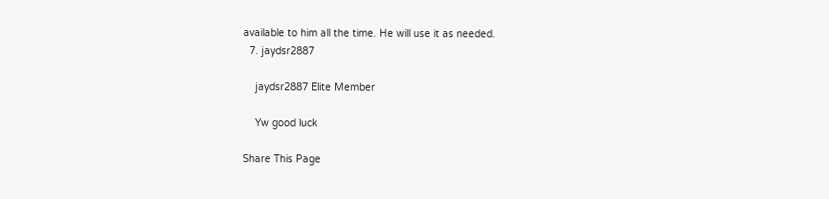available to him all the time. He will use it as needed.
  7. jaydsr2887

    jaydsr2887 Elite Member

    Yw good luck

Share This Page